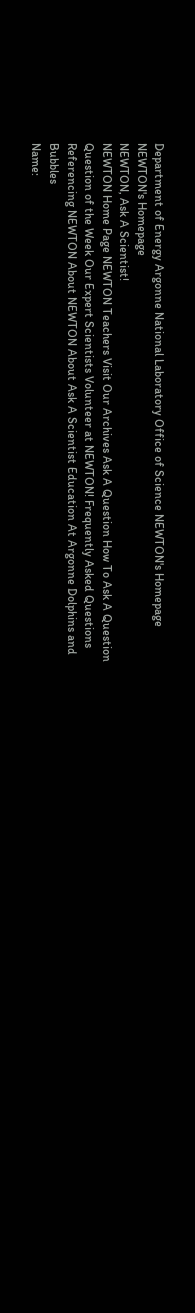Department of Energy Argonne National Laboratory Office of Science NEWTON's Homepage NEWTON's Homepage
NEWTON, Ask A Scientist!
NEWTON Home Page NEWTON Teachers Visit Our Archives Ask A Question How To Ask A Question Question of the Week Our Expert Scientists Volunteer at NEWTON! Frequently Asked Questions Referencing NEWTON About NEWTON About Ask A Scientist Education At Argonne Dolphins and Bubbles
Name: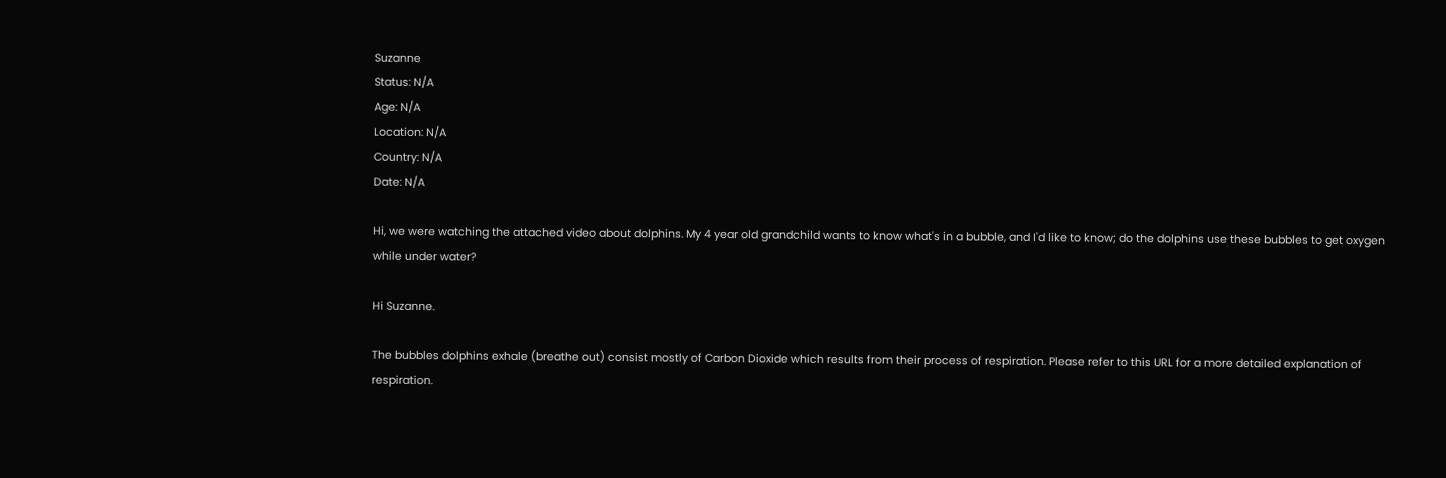Suzanne
Status: N/A
Age: N/A
Location: N/A
Country: N/A
Date: N/A

Hi, we were watching the attached video about dolphins. My 4 year old grandchild wants to know what's in a bubble, and I'd like to know; do the dolphins use these bubbles to get oxygen while under water?

Hi Suzanne.

The bubbles dolphins exhale (breathe out) consist mostly of Carbon Dioxide which results from their process of respiration. Please refer to this URL for a more detailed explanation of respiration.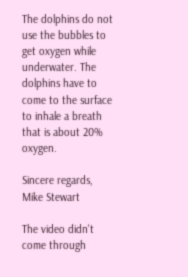The dolphins do not use the bubbles to get oxygen while underwater. The dolphins have to come to the surface to inhale a breath that is about 20% oxygen.

Sincere regards,
Mike Stewart

The video didn't come through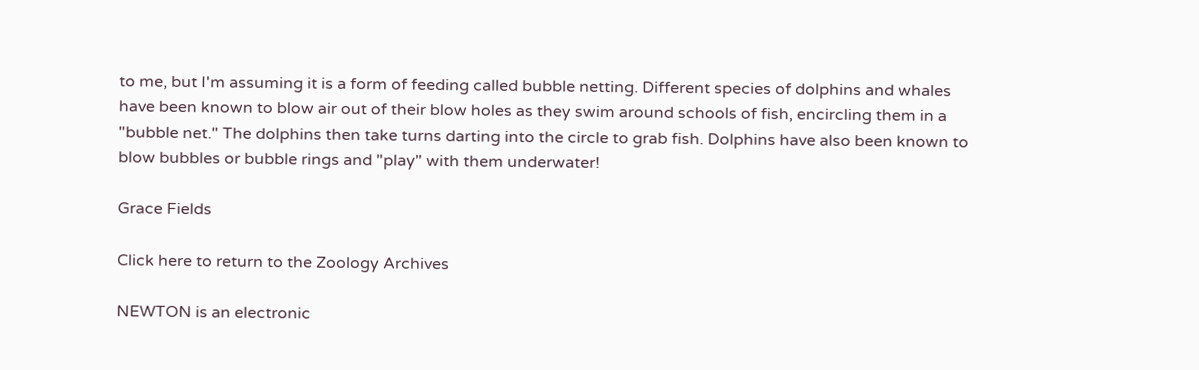to me, but I'm assuming it is a form of feeding called bubble netting. Different species of dolphins and whales have been known to blow air out of their blow holes as they swim around schools of fish, encircling them in a "bubble net." The dolphins then take turns darting into the circle to grab fish. Dolphins have also been known to blow bubbles or bubble rings and "play" with them underwater!

Grace Fields

Click here to return to the Zoology Archives

NEWTON is an electronic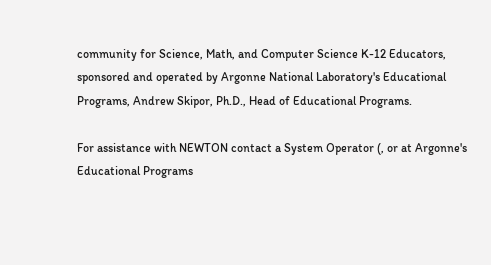community for Science, Math, and Computer Science K-12 Educators, sponsored and operated by Argonne National Laboratory's Educational Programs, Andrew Skipor, Ph.D., Head of Educational Programs.

For assistance with NEWTON contact a System Operator (, or at Argonne's Educational Programs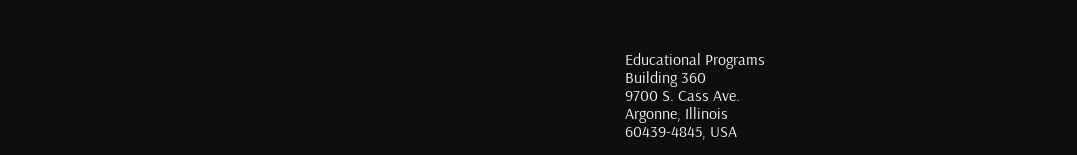Educational Programs
Building 360
9700 S. Cass Ave.
Argonne, Illinois
60439-4845, USA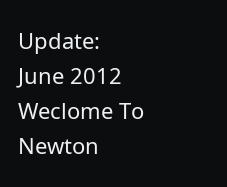Update: June 2012
Weclome To Newton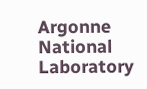Argonne National Laboratory